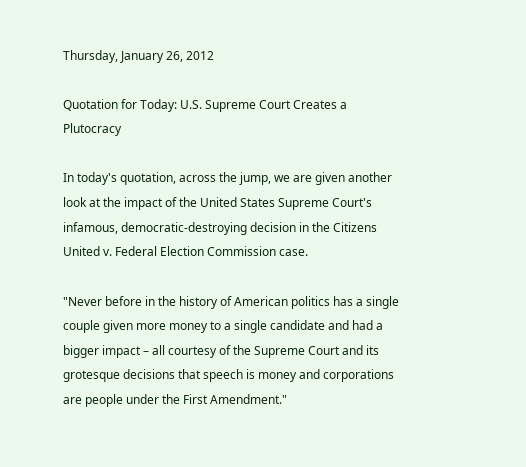Thursday, January 26, 2012

Quotation for Today: U.S. Supreme Court Creates a Plutocracy

In today's quotation, across the jump, we are given another look at the impact of the United States Supreme Court's infamous, democratic-destroying decision in the Citizens United v. Federal Election Commission case.

"Never before in the history of American politics has a single couple given more money to a single candidate and had a bigger impact – all courtesy of the Supreme Court and its grotesque decisions that speech is money and corporations are people under the First Amendment."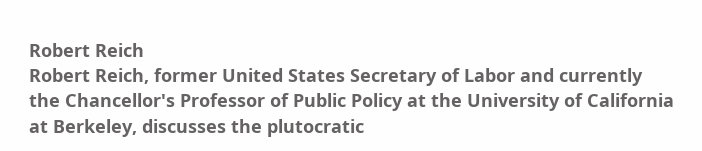Robert Reich
Robert Reich, former United States Secretary of Labor and currently the Chancellor's Professor of Public Policy at the University of California at Berkeley, discusses the plutocratic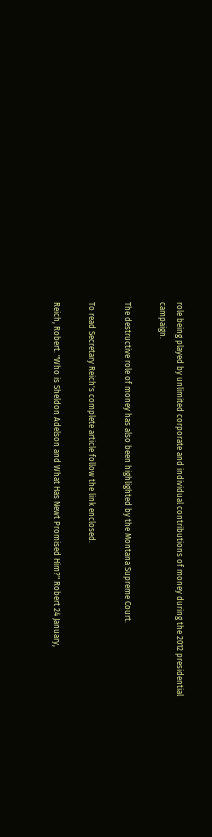role being played by unlimited corporate and individual contributions of money during the 2012 presidential campaign.

The destructive role of money has also been highlighted by the Montana Supreme Court.

To read Secretary Reich's complete article follow the link enclosed.

Reich, Robert. "Who is Sheldon Adelson and What Has Newt Promised Him?" Robert 24 January,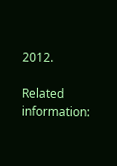2012.

Related information: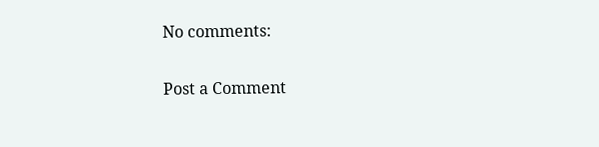No comments:

Post a Comment